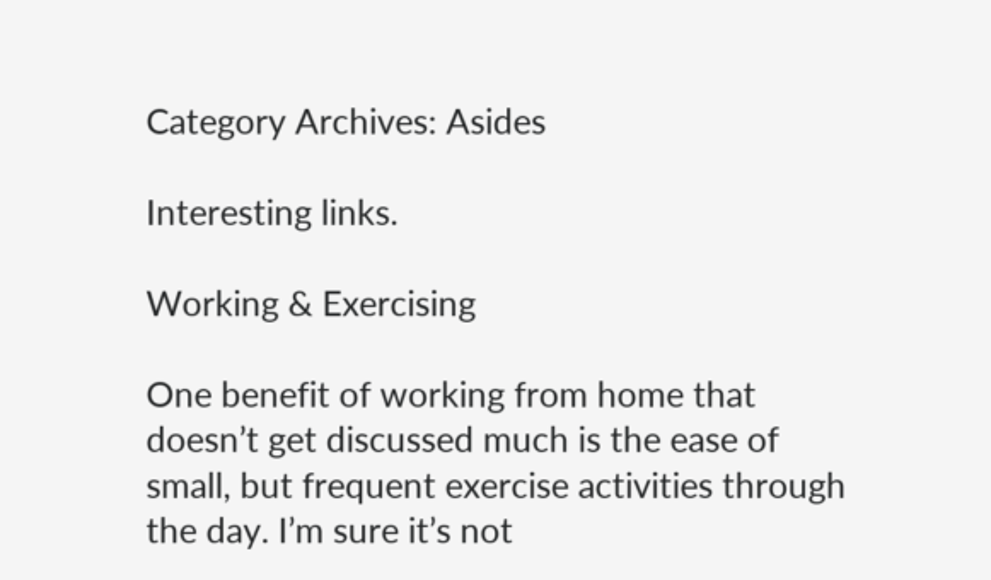Category Archives: Asides

Interesting links.

Working & Exercising

One benefit of working from home that doesn’t get discussed much is the ease of small, but frequent exercise activities through the day. I’m sure it’s not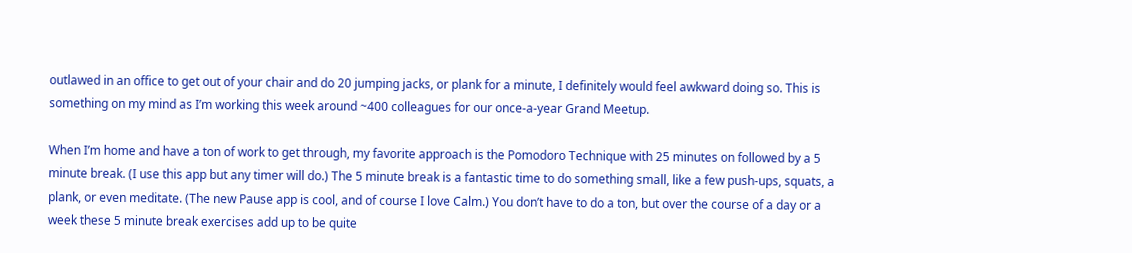outlawed in an office to get out of your chair and do 20 jumping jacks, or plank for a minute, I definitely would feel awkward doing so. This is something on my mind as I’m working this week around ~400 colleagues for our once-a-year Grand Meetup.

When I’m home and have a ton of work to get through, my favorite approach is the Pomodoro Technique with 25 minutes on followed by a 5 minute break. (I use this app but any timer will do.) The 5 minute break is a fantastic time to do something small, like a few push-ups, squats, a plank, or even meditate. (The new Pause app is cool, and of course I love Calm.) You don’t have to do a ton, but over the course of a day or a week these 5 minute break exercises add up to be quite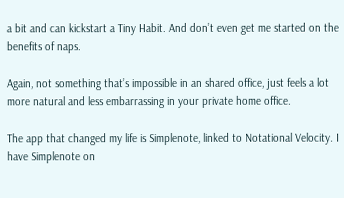a bit and can kickstart a Tiny Habit. And don’t even get me started on the benefits of naps.

Again, not something that’s impossible in an shared office, just feels a lot more natural and less embarrassing in your private home office.

The app that changed my life is Simplenote, linked to Notational Velocity. I have Simplenote on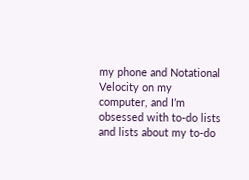my phone and Notational Velocity on my computer, and I’m obsessed with to-do lists and lists about my to-do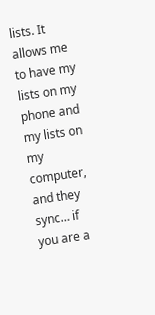lists. It allows me to have my lists on my phone and my lists on my computer, and they sync… if you are a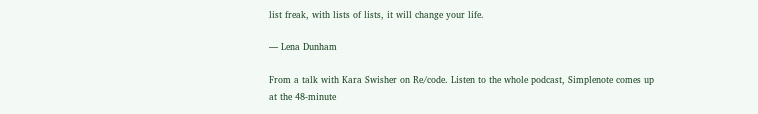list freak, with lists of lists, it will change your life.

— Lena Dunham

From a talk with Kara Swisher on Re/code. Listen to the whole podcast, Simplenote comes up at the 48-minute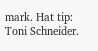mark. Hat tip: Toni Schneider.